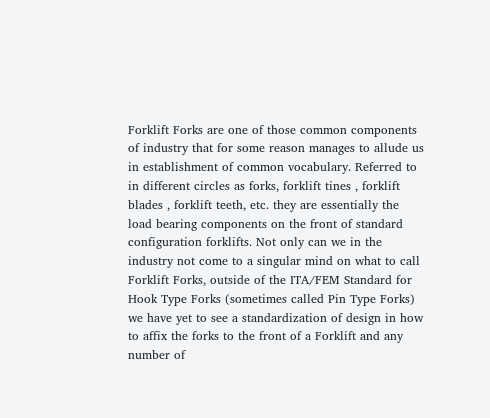Forklift Forks are one of those common components of industry that for some reason manages to allude us in establishment of common vocabulary. Referred to in different circles as forks, forklift tines , forklift blades , forklift teeth, etc. they are essentially the load bearing components on the front of standard configuration forklifts. Not only can we in the industry not come to a singular mind on what to call Forklift Forks, outside of the ITA/FEM Standard for Hook Type Forks (sometimes called Pin Type Forks) we have yet to see a standardization of design in how to affix the forks to the front of a Forklift and any number of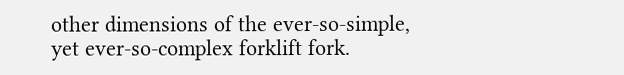other dimensions of the ever-so-simple, yet ever-so-complex forklift fork.